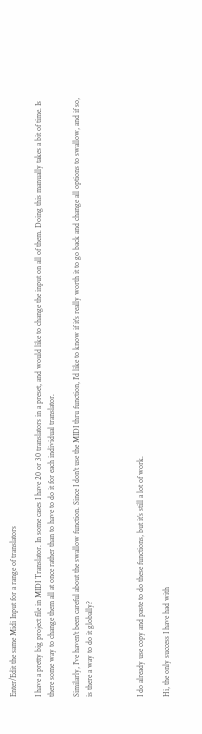Enter/Edit the same Midi Input for a range of translators

I have a pretty big project file in MIDI Translator. In some cases I have 20 or 30 translators in a preset, and would like to change the input on all of them. Doing this manually takes a bit of time. Is there some way to change them all at once rather than to have to do it for each individual translator.

Similarly, I've haven't been careful about the swallow function. Since I don't use the MIDI thru function, I'd like to know if it's really worth it to go back and change all options to swallow, and if so, is there a way to do it globally?



I do already use copy and paste to do these functions, but it’s still a lot of work.

Hi, the only success I have had with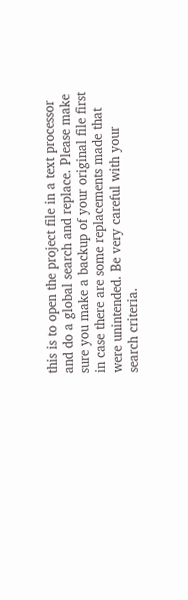this is to open the project file in a text processor and do a global search and replace. Please make sure you make a backup of your original file first in case there are some replacements made that were unintended. Be very careful with your search criteria.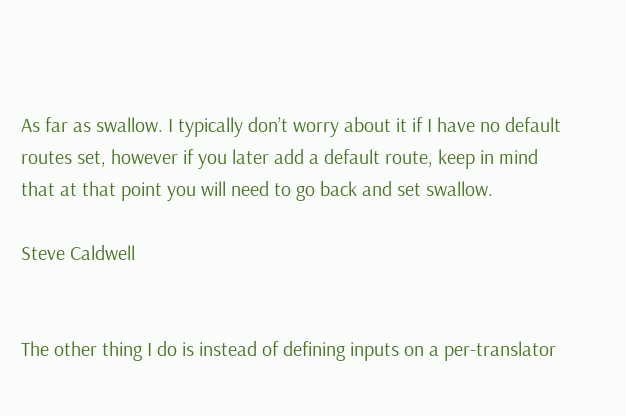As far as swallow. I typically don’t worry about it if I have no default routes set, however if you later add a default route, keep in mind that at that point you will need to go back and set swallow.

Steve Caldwell


The other thing I do is instead of defining inputs on a per-translator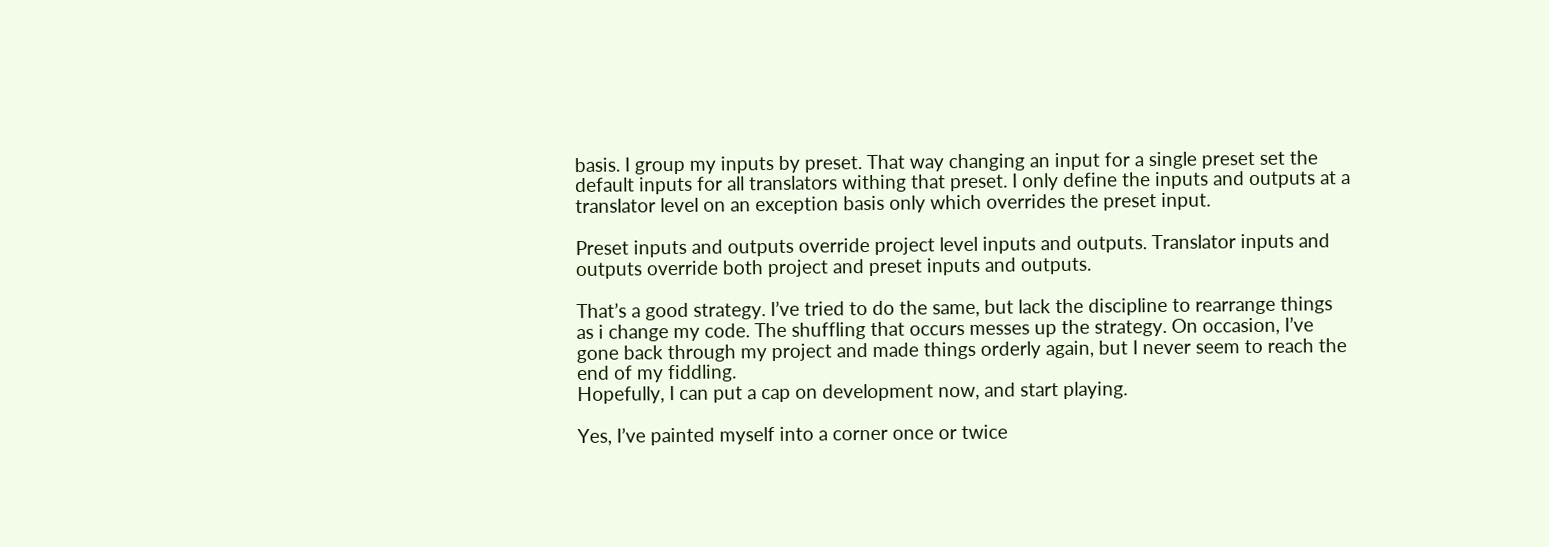basis. I group my inputs by preset. That way changing an input for a single preset set the default inputs for all translators withing that preset. I only define the inputs and outputs at a translator level on an exception basis only which overrides the preset input.

Preset inputs and outputs override project level inputs and outputs. Translator inputs and outputs override both project and preset inputs and outputs.

That’s a good strategy. I’ve tried to do the same, but lack the discipline to rearrange things as i change my code. The shuffling that occurs messes up the strategy. On occasion, I’ve gone back through my project and made things orderly again, but I never seem to reach the end of my fiddling.
Hopefully, I can put a cap on development now, and start playing.

Yes, I’ve painted myself into a corner once or twice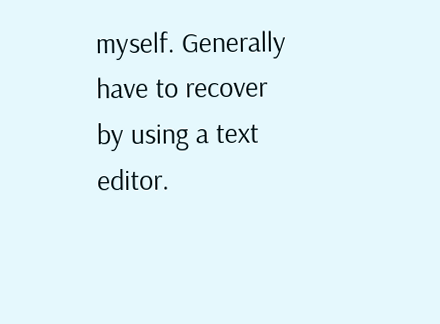myself. Generally have to recover by using a text editor.